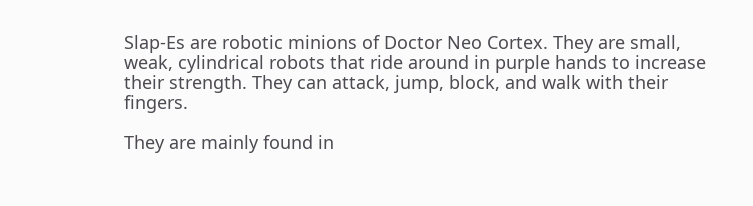Slap-Es are robotic minions of Doctor Neo Cortex. They are small, weak, cylindrical robots that ride around in purple hands to increase their strength. They can attack, jump, block, and walk with their fingers.

They are mainly found in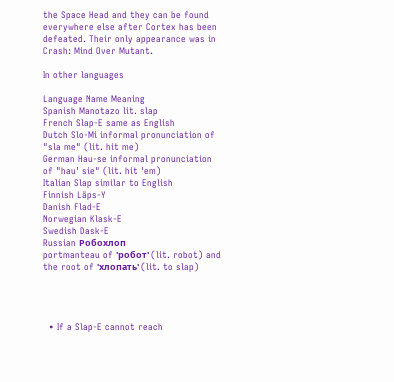the Space Head and they can be found everywhere else after Cortex has been defeated. Their only appearance was in Crash: Mind Over Mutant.

In other languages

Language Name Meaning
Spanish Manotazo lit. slap
French Slap-E same as English
Dutch Slo-Mi informal pronunciation of "sla me" (lit. hit me)
German Hau-se informal pronunciation of "hau' sie" (lit. hit 'em)
Italian Slap similar to English
Finnish Läps-Y
Danish Flad-E
Norwegian Klask-E
Swedish Dask-E
Russian Робохлоп
portmanteau of 'робот' (lit. robot) and the root of 'хлопать' (lit. to slap)




  • If a Slap-E cannot reach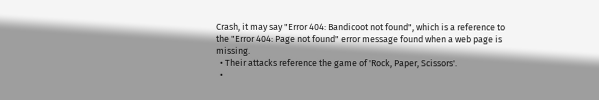Crash, it may say "Error 404: Bandicoot not found", which is a reference to the "Error 404: Page not found" error message found when a web page is missing.
  • Their attacks reference the game of 'Rock, Paper, Scissors'.
  •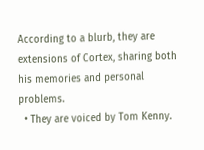According to a blurb, they are extensions of Cortex, sharing both his memories and personal problems.
  • They are voiced by Tom Kenny.